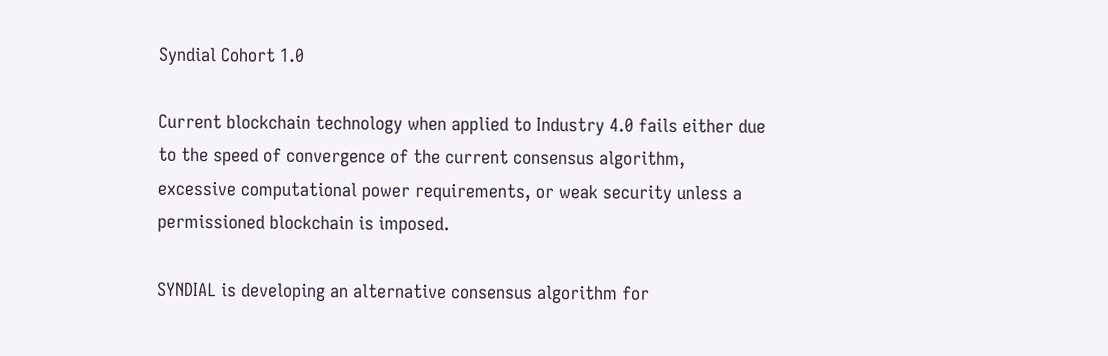Syndial Cohort 1.0

Current blockchain technology when applied to Industry 4.0 fails either due to the speed of convergence of the current consensus algorithm, excessive computational power requirements, or weak security unless a permissioned blockchain is imposed.

SYNDIAL is developing an alternative consensus algorithm for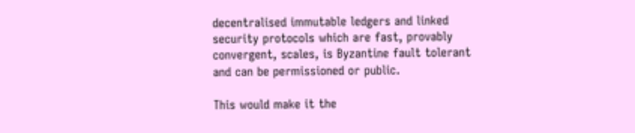decentralised immutable ledgers and linked security protocols which are fast, provably convergent, scales, is Byzantine fault tolerant and can be permissioned or public.

This would make it the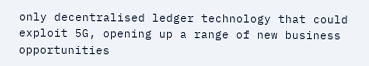only decentralised ledger technology that could exploit 5G, opening up a range of new business opportunities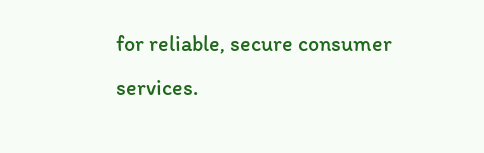for reliable, secure consumer services.